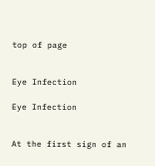top of page


Eye Infection

Eye Infection


At the first sign of an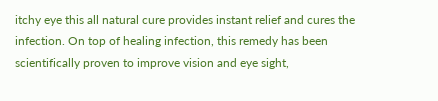itchy eye this all natural cure provides instant relief and cures the infection. On top of healing infection, this remedy has been scientifically proven to improve vision and eye sight,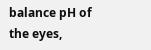balance pH of the eyes,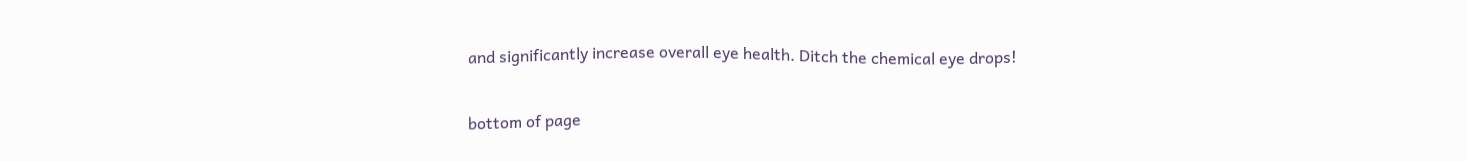and significantly increase overall eye health. Ditch the chemical eye drops!

bottom of page